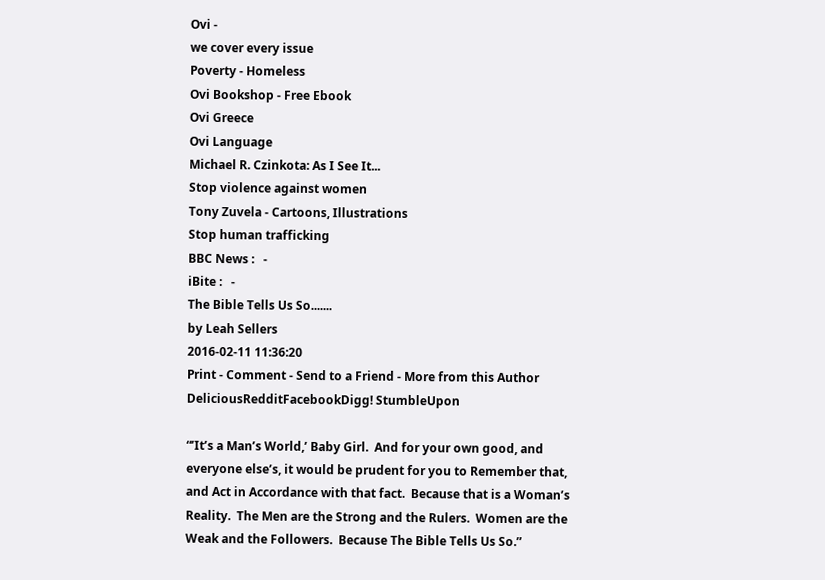Ovi -
we cover every issue
Poverty - Homeless
Ovi Bookshop - Free Ebook
Ovi Greece
Ovi Language
Michael R. Czinkota: As I See It...
Stop violence against women
Tony Zuvela - Cartoons, Illustrations
Stop human trafficking
BBC News :   -
iBite :   -
The Bible Tells Us So.......
by Leah Sellers
2016-02-11 11:36:20
Print - Comment - Send to a Friend - More from this Author
DeliciousRedditFacebookDigg! StumbleUpon

“’It’s a Man’s World,’ Baby Girl.  And for your own good, and everyone else’s, it would be prudent for you to Remember that, and Act in Accordance with that fact.  Because that is a Woman’s Reality.  The Men are the Strong and the Rulers.  Women are the Weak and the Followers.  Because The Bible Tells Us So.”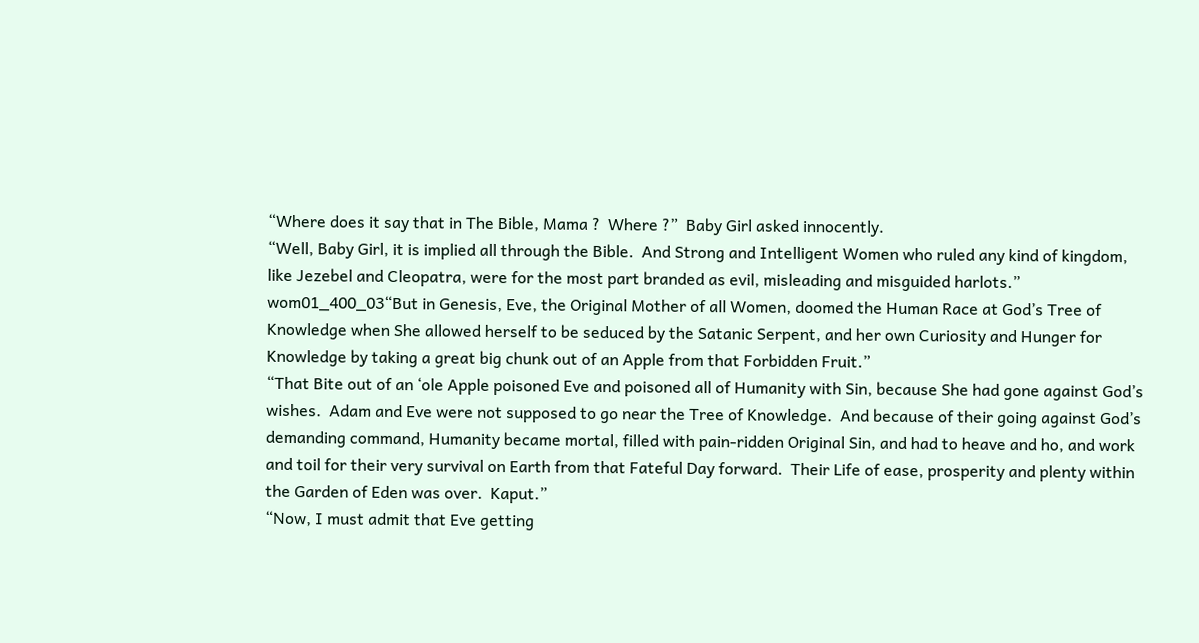“Where does it say that in The Bible, Mama ?  Where ?”  Baby Girl asked innocently.
“Well, Baby Girl, it is implied all through the Bible.  And Strong and Intelligent Women who ruled any kind of kingdom, like Jezebel and Cleopatra, were for the most part branded as evil, misleading and misguided harlots.”
wom01_400_03“But in Genesis, Eve, the Original Mother of all Women, doomed the Human Race at God’s Tree of Knowledge when She allowed herself to be seduced by the Satanic Serpent, and her own Curiosity and Hunger for Knowledge by taking a great big chunk out of an Apple from that Forbidden Fruit.”
“That Bite out of an ‘ole Apple poisoned Eve and poisoned all of Humanity with Sin, because She had gone against God’s wishes.  Adam and Eve were not supposed to go near the Tree of Knowledge.  And because of their going against God’s demanding command, Humanity became mortal, filled with pain-ridden Original Sin, and had to heave and ho, and work and toil for their very survival on Earth from that Fateful Day forward.  Their Life of ease, prosperity and plenty within the Garden of Eden was over.  Kaput.”
“Now, I must admit that Eve getting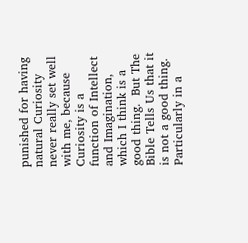punished for having natural Curiosity never really set well with me, because Curiosity is a function of Intellect and Imagination, which I think is a good thing.  But The Bible Tells Us that it is not a good thing.  Particularly in a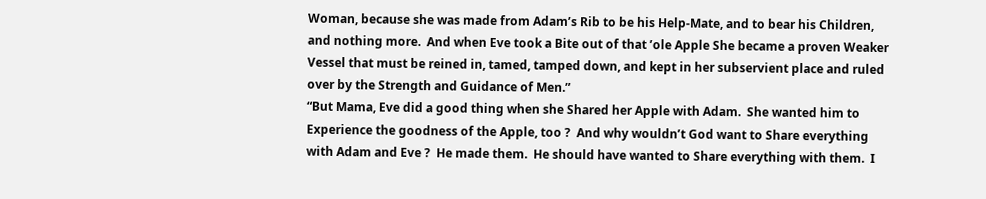Woman, because she was made from Adam’s Rib to be his Help-Mate, and to bear his Children, and nothing more.  And when Eve took a Bite out of that ’ole Apple She became a proven Weaker Vessel that must be reined in, tamed, tamped down, and kept in her subservient place and ruled over by the Strength and Guidance of Men.”
“But Mama, Eve did a good thing when she Shared her Apple with Adam.  She wanted him to Experience the goodness of the Apple, too ?  And why wouldn’t God want to Share everything with Adam and Eve ?  He made them.  He should have wanted to Share everything with them.  I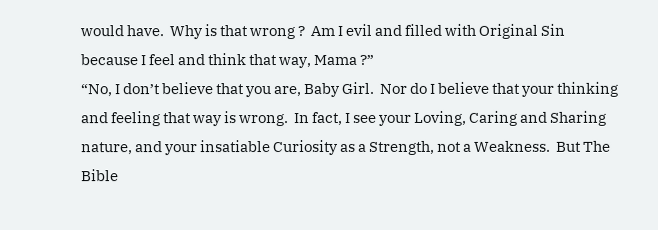would have.  Why is that wrong ?  Am I evil and filled with Original Sin because I feel and think that way, Mama ?”
“No, I don’t believe that you are, Baby Girl.  Nor do I believe that your thinking and feeling that way is wrong.  In fact, I see your Loving, Caring and Sharing nature, and your insatiable Curiosity as a Strength, not a Weakness.  But The Bible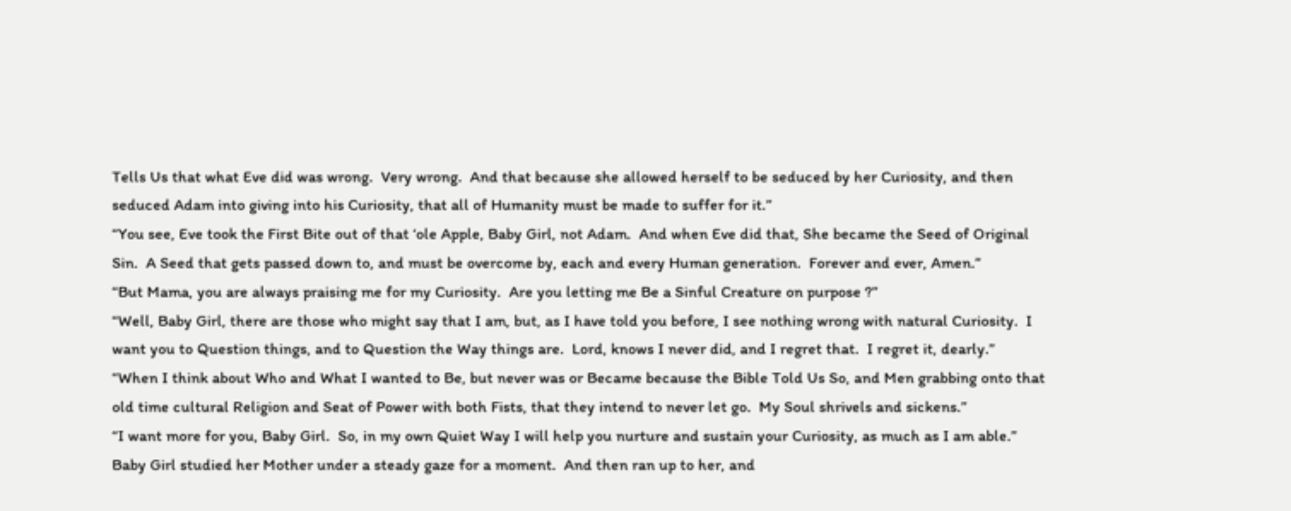Tells Us that what Eve did was wrong.  Very wrong.  And that because she allowed herself to be seduced by her Curiosity, and then seduced Adam into giving into his Curiosity, that all of Humanity must be made to suffer for it.”
“You see, Eve took the First Bite out of that ‘ole Apple, Baby Girl, not Adam.  And when Eve did that, She became the Seed of Original Sin.  A Seed that gets passed down to, and must be overcome by, each and every Human generation.  Forever and ever, Amen.”
“But Mama, you are always praising me for my Curiosity.  Are you letting me Be a Sinful Creature on purpose ?”
“Well, Baby Girl, there are those who might say that I am, but, as I have told you before, I see nothing wrong with natural Curiosity.  I want you to Question things, and to Question the Way things are.  Lord, knows I never did, and I regret that.  I regret it, dearly.”
“When I think about Who and What I wanted to Be, but never was or Became because the Bible Told Us So, and Men grabbing onto that old time cultural Religion and Seat of Power with both Fists, that they intend to never let go.  My Soul shrivels and sickens.”
“I want more for you, Baby Girl.  So, in my own Quiet Way I will help you nurture and sustain your Curiosity, as much as I am able.”
Baby Girl studied her Mother under a steady gaze for a moment.  And then ran up to her, and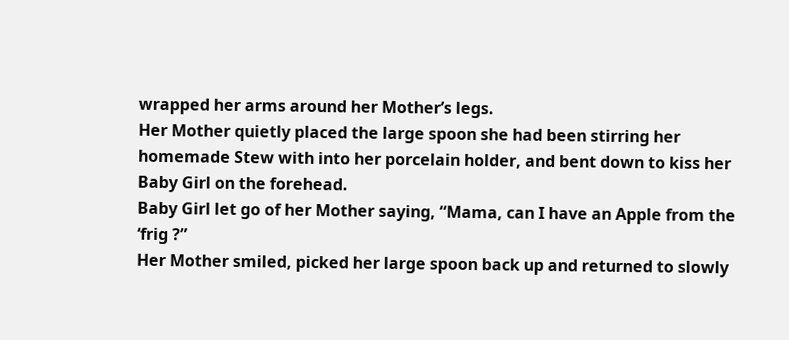wrapped her arms around her Mother’s legs.
Her Mother quietly placed the large spoon she had been stirring her homemade Stew with into her porcelain holder, and bent down to kiss her Baby Girl on the forehead.
Baby Girl let go of her Mother saying, “Mama, can I have an Apple from the ‘frig ?”
Her Mother smiled, picked her large spoon back up and returned to slowly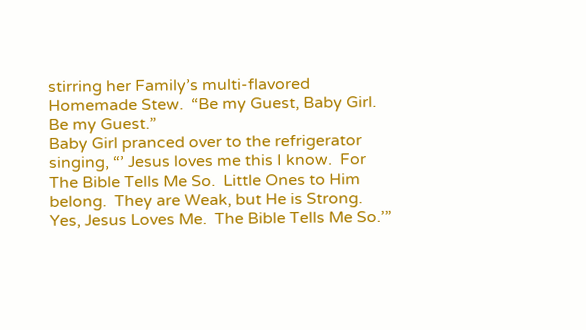stirring her Family’s multi-flavored Homemade Stew.  “Be my Guest, Baby Girl.  Be my Guest.”
Baby Girl pranced over to the refrigerator singing, “’ Jesus loves me this I know.  For The Bible Tells Me So.  Little Ones to Him belong.  They are Weak, but He is Strong.  Yes, Jesus Loves Me.  The Bible Tells Me So.’”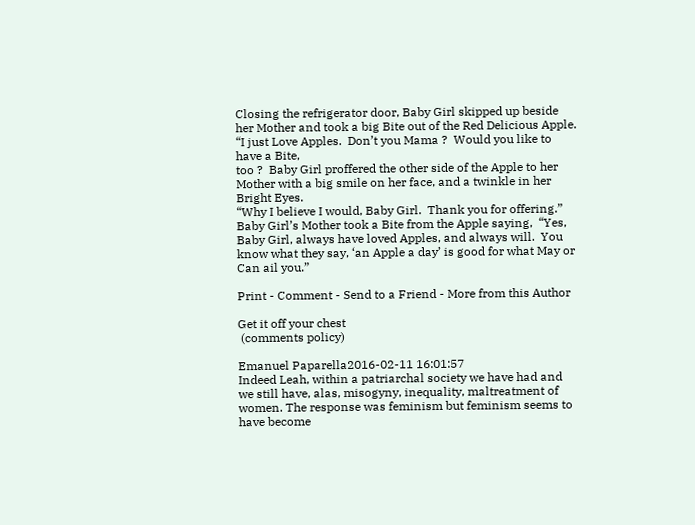Closing the refrigerator door, Baby Girl skipped up beside her Mother and took a big Bite out of the Red Delicious Apple.
“I just Love Apples.  Don’t you Mama ?  Would you like to have a Bite,
too ?  Baby Girl proffered the other side of the Apple to her Mother with a big smile on her face, and a twinkle in her Bright Eyes.
“Why I believe I would, Baby Girl.  Thank you for offering.”  Baby Girl’s Mother took a Bite from the Apple saying,  “Yes, Baby Girl, always have loved Apples, and always will.  You know what they say, ‘an Apple a day’ is good for what May or Can ail you.”

Print - Comment - Send to a Friend - More from this Author

Get it off your chest
 (comments policy)

Emanuel Paparella2016-02-11 16:01:57
Indeed Leah, within a patriarchal society we have had and we still have, alas, misogyny, inequality, maltreatment of women. The response was feminism but feminism seems to have become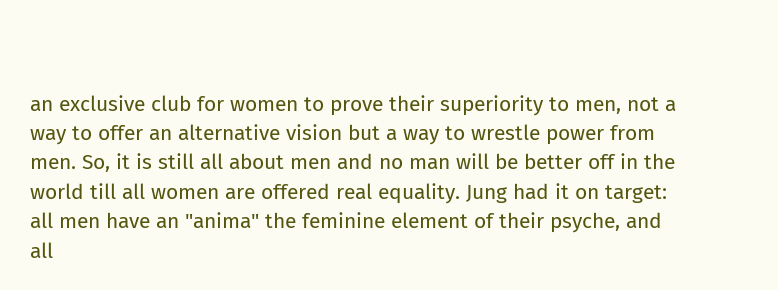an exclusive club for women to prove their superiority to men, not a way to offer an alternative vision but a way to wrestle power from men. So, it is still all about men and no man will be better off in the world till all women are offered real equality. Jung had it on target: all men have an "anima" the feminine element of their psyche, and all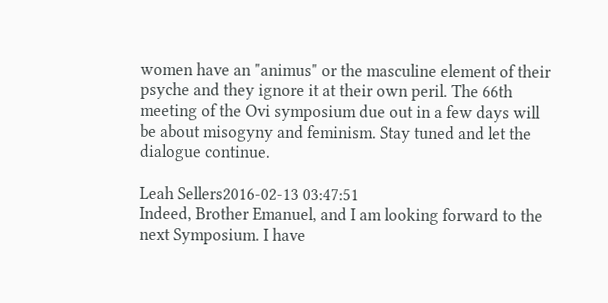women have an "animus" or the masculine element of their psyche and they ignore it at their own peril. The 66th meeting of the Ovi symposium due out in a few days will be about misogyny and feminism. Stay tuned and let the dialogue continue.

Leah Sellers2016-02-13 03:47:51
Indeed, Brother Emanuel, and I am looking forward to the next Symposium. I have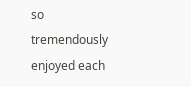so tremendously enjoyed each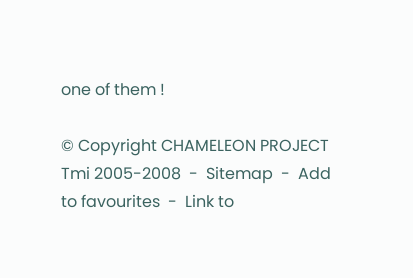one of them !

© Copyright CHAMELEON PROJECT Tmi 2005-2008  -  Sitemap  -  Add to favourites  -  Link to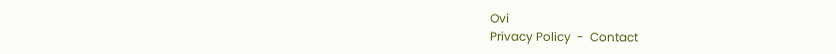Ovi
Privacy Policy  -  Contact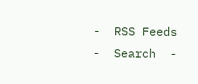-  RSS Feeds  -  Search  -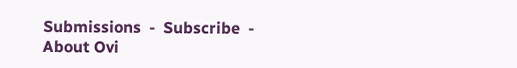Submissions  -  Subscribe  -  About Ovi